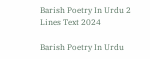Barish Poetry In Urdu 2 Lines Text 2024

Barish Poetry In Urdu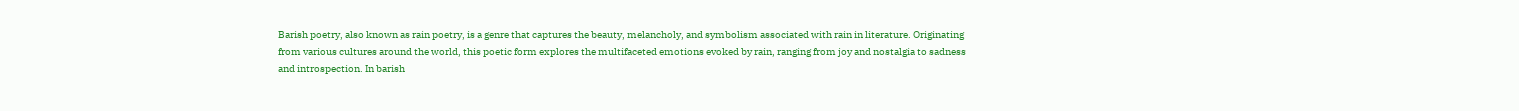Barish poetry, also known as rain poetry, is a genre that captures the beauty, melancholy, and symbolism associated with rain in literature. Originating from various cultures around the world, this poetic form explores the multifaceted emotions evoked by rain, ranging from joy and nostalgia to sadness and introspection. In barish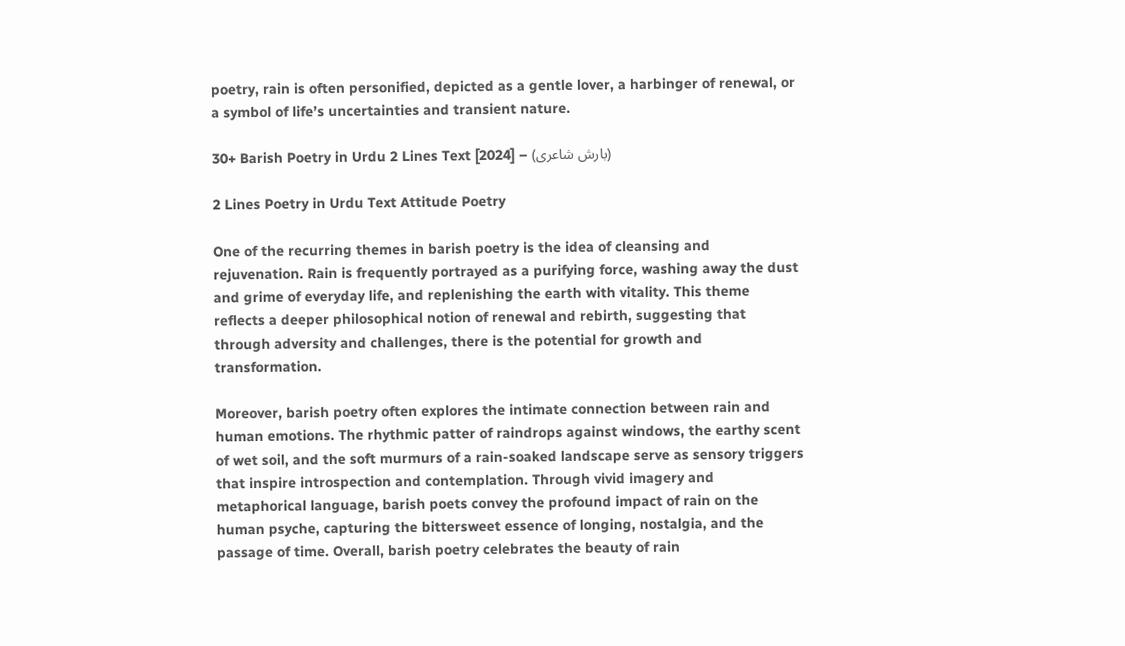poetry, rain is often personified, depicted as a gentle lover, a harbinger of renewal, or a symbol of life’s uncertainties and transient nature.

30+ Barish Poetry in Urdu 2 Lines Text [2024] – (بارش شاعری)

2 Lines Poetry in Urdu Text Attitude Poetry

One of the recurring themes in barish poetry is the idea of cleansing and rejuvenation. Rain is frequently portrayed as a purifying force, washing away the dust and grime of everyday life, and replenishing the earth with vitality. This theme reflects a deeper philosophical notion of renewal and rebirth, suggesting that through adversity and challenges, there is the potential for growth and transformation.

Moreover, barish poetry often explores the intimate connection between rain and human emotions. The rhythmic patter of raindrops against windows, the earthy scent of wet soil, and the soft murmurs of a rain-soaked landscape serve as sensory triggers that inspire introspection and contemplation. Through vivid imagery and metaphorical language, barish poets convey the profound impact of rain on the human psyche, capturing the bittersweet essence of longing, nostalgia, and the passage of time. Overall, barish poetry celebrates the beauty of rain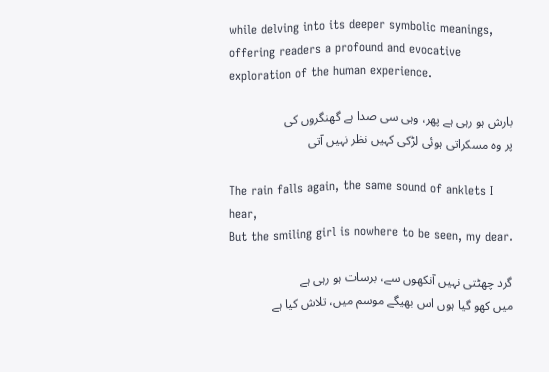while delving into its deeper symbolic meanings, offering readers a profound and evocative exploration of the human experience.

بارش ہو رہی ہے پھر، وہی سی صدا ہے گھنگروں کی
پر وہ مسکراتی ہوئی لڑکی کہیں نظر نہیں آتی

The rain falls again, the same sound of anklets I hear,
But the smiling girl is nowhere to be seen, my dear.

گرد چھٹتی نہیں آنکھوں سے، برسات ہو رہی ہے
میں کھو گیا ہوں اس بھیگے موسم میں، تلاش کیا ہے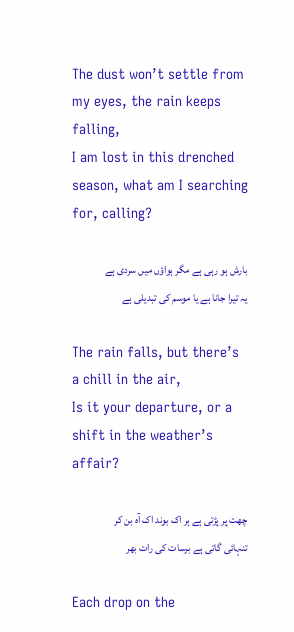The dust won’t settle from my eyes, the rain keeps falling,
I am lost in this drenched season, what am I searching for, calling?

بارش ہو رہی ہے مگر ہواؤں میں سردی ہے
یہ تیرا جانا ہے یا موسم کی تبدیلی ہے

The rain falls, but there’s a chill in the air,
Is it your departure, or a shift in the weather’s affair?

چھت پر پڑتی ہے ہر اک بوند اک آہ بن کر
تنہائی گاتی ہے برسات کی رات بھر

Each drop on the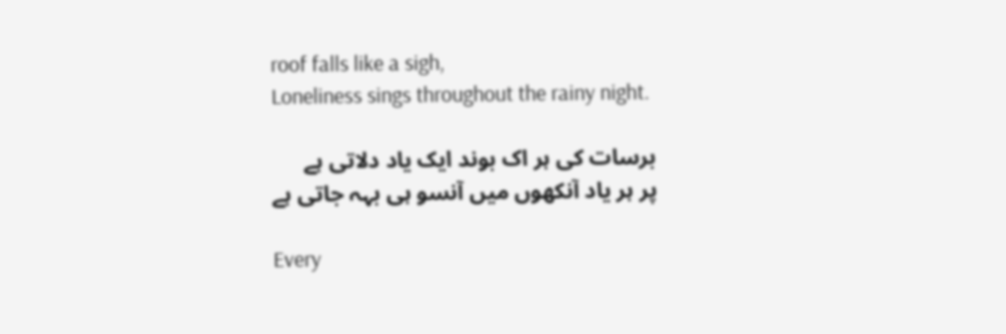roof falls like a sigh,
Loneliness sings throughout the rainy night.

برسات کی ہر اک بوند ایک یاد دلاتی ہے
پر ہر یاد آنکھوں میں آنسو ہی بہہ جاتی ہے

Every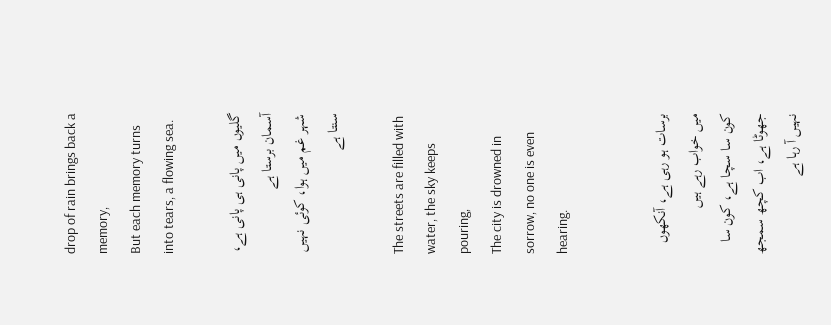drop of rain brings back a memory,
But each memory turns into tears, a flowing sea.

گلیوں میں پانی ہی پانی ہے، آسمان برستا ہے
شہر غم میں ہوا، کوئی نہیں سنتا ہے

The streets are filled with water, the sky keeps pouring,
The city is drowned in sorrow, no one is even hearing.


برسات ہو رہی ہے، آنکھوں میں خواب رہے ہیں
کون سا سچا ہے، کون سا جھوٹا ہے، اب کچھ سمجھ نہیں آ رہا ہے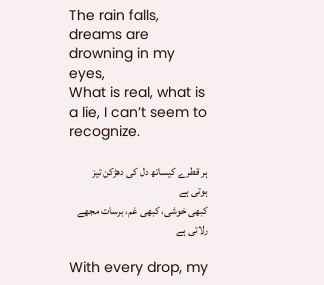The rain falls, dreams are drowning in my eyes,
What is real, what is a lie, I can’t seem to recognize.

ہر قطرے کیساتھ دل کی دھڑکن تیز ہوتی ہے
کبھی خوشی، کبھی غم، برسات مجھے رلاتی ہے

With every drop, my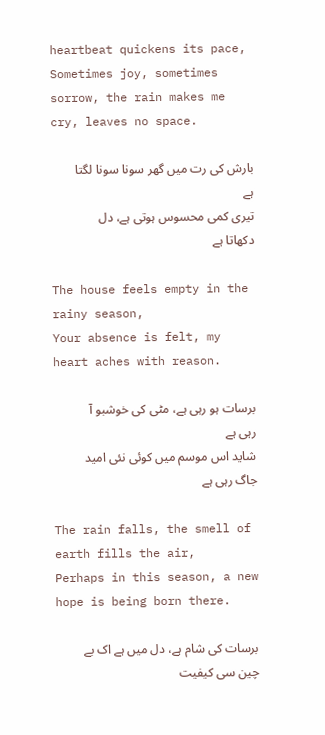heartbeat quickens its pace,
Sometimes joy, sometimes sorrow, the rain makes me cry, leaves no space.

بارش کی رت میں گھر سونا سونا لگتا ہے
تیری کمی محسوس ہوتی ہے، دل دکھاتا ہے

The house feels empty in the rainy season,
Your absence is felt, my heart aches with reason.

برسات ہو رہی ہے، مٹی کی خوشبو آ رہی ہے
شاید اس موسم میں کوئی نئی امید جاگ رہی ہے

The rain falls, the smell of earth fills the air,
Perhaps in this season, a new hope is being born there.

برسات کی شام ہے، دل میں ہے اک بے چین سی کیفیت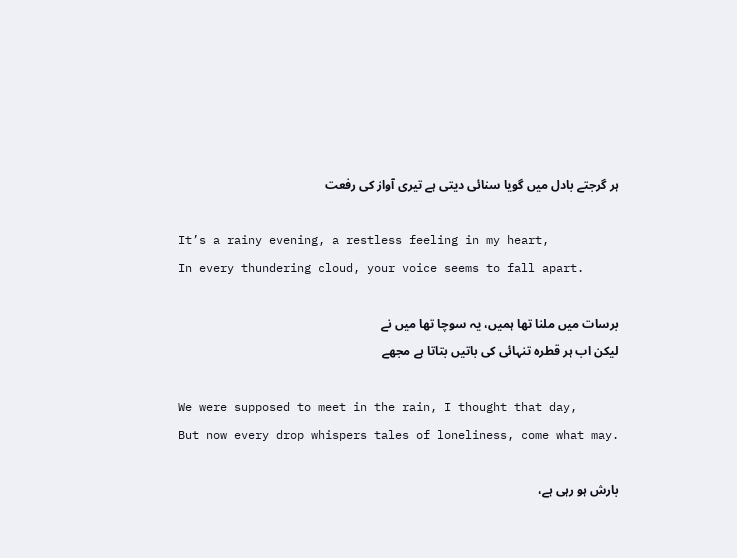ہر گرجتے بادل میں گویا سنائی دیتی ہے تیری آواز کی رفعت

It’s a rainy evening, a restless feeling in my heart,
In every thundering cloud, your voice seems to fall apart.

برسات میں ملنا تھا ہمیں، یہ سوچا تھا میں نے
لیکن اب ہر قطرہ تنہائی کی باتیں بتاتا ہے مجھے

We were supposed to meet in the rain, I thought that day,
But now every drop whispers tales of loneliness, come what may.

بارش ہو رہی ہے،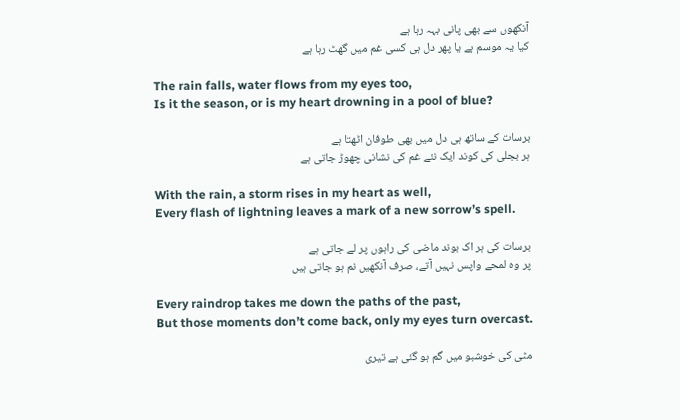آنکھوں سے بھی پانی بہہ رہا ہے
کیا یہ موسم ہے یا پھر دل ہی کسی غم میں گھٹ رہا ہے

The rain falls, water flows from my eyes too,
Is it the season, or is my heart drowning in a pool of blue?

برسات کے ساتھ ہی دل میں بھی طوفان اٹھتا ہے
ہر بجلی کی کوند ایک نئے غم کی نشانی چھوڑ جاتی ہے

With the rain, a storm rises in my heart as well,
Every flash of lightning leaves a mark of a new sorrow’s spell.

برسات کی ہر اک بوند ماضی کی راہوں پر لے جاتی ہے
پر وہ لمحے واپس نہیں آتے، صرف آنکھیں نم ہو جاتی ہیں

Every raindrop takes me down the paths of the past,
But those moments don’t come back, only my eyes turn overcast.

مٹی کی خوشبو میں گم ہو گئی ہے تیری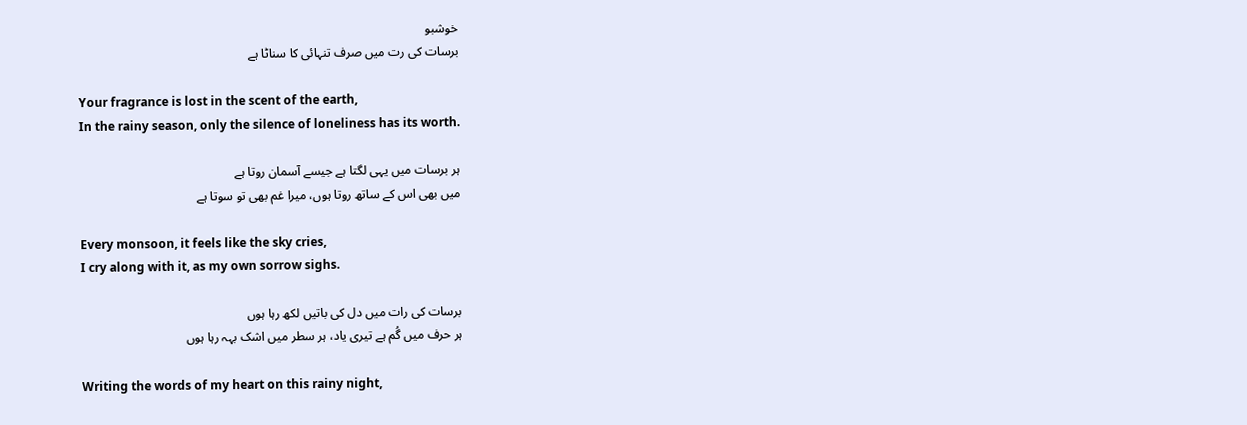خوشبو
برسات کی رت میں صرف تنہائی کا سناٹا ہے

Your fragrance is lost in the scent of the earth,
In the rainy season, only the silence of loneliness has its worth.

ہر برسات میں یہی لگتا ہے جیسے آسمان روتا ہے
میں بھی اس کے ساتھ روتا ہوں، میرا غم بھی تو سوتا ہے

Every monsoon, it feels like the sky cries,
I cry along with it, as my own sorrow sighs.

برسات کی رات میں دل کی باتیں لکھ رہا ہوں
ہر حرف میں گُم ہے تیری یاد، ہر سطر میں اشک بہہ رہا ہوں

Writing the words of my heart on this rainy night,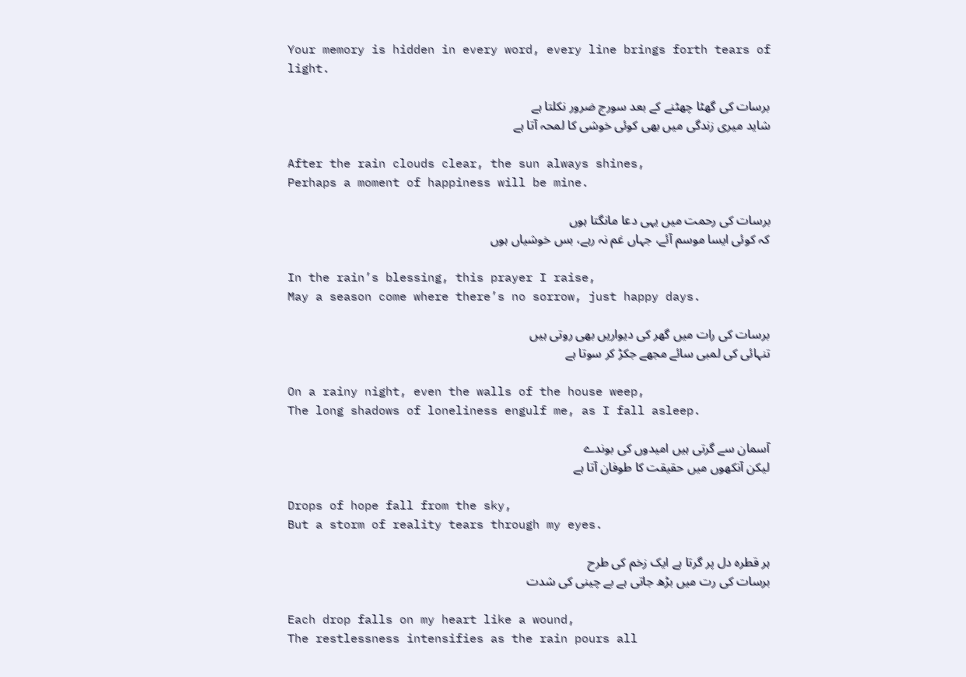Your memory is hidden in every word, every line brings forth tears of light.

برسات کی گھٹا چھٹنے کے بعد سورج ضرور نکلتا ہے
شاید میری زندگی میں بھی کوئی خوشی کا لمحہ آتا ہے

After the rain clouds clear, the sun always shines,
Perhaps a moment of happiness will be mine.

برسات کی رحمت میں یہی دعا مانگتا ہوں
کہ کوئی ایسا موسم آئے، جہاں غم نہ رہے، بس خوشیاں ہوں

In the rain’s blessing, this prayer I raise,
May a season come where there’s no sorrow, just happy days.

برسات کی رات میں گھر کی دیواریں بھی روتی ہیں
تنہائی کی لمبی سائے مجھے جکڑ کر سوتا ہے

On a rainy night, even the walls of the house weep,
The long shadows of loneliness engulf me, as I fall asleep.

آسمان سے گرتی ہیں امیدوں کی بوندے
لیکن آنکھوں میں حقیقت کا طوفان آتا ہے

Drops of hope fall from the sky,
But a storm of reality tears through my eyes.

ہر قطرہ دل پر گرتا ہے ایک زخم کی طرح
برسات کی رت میں بڑھ جاتی ہے بے چینی کی شدت

Each drop falls on my heart like a wound,
The restlessness intensifies as the rain pours all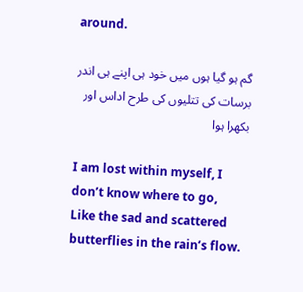around.

گم ہو گیا ہوں میں خود ہی اپنے ہی اندر
برسات کی تتلیوں کی طرح اداس اور بکھرا ہوا

I am lost within myself, I don’t know where to go,
Like the sad and scattered butterflies in the rain’s flow.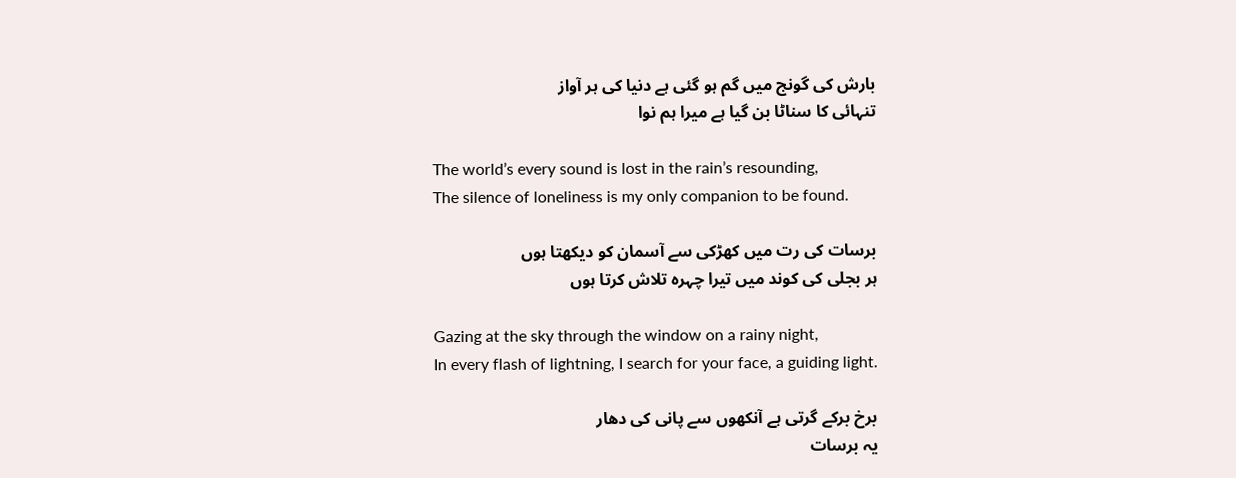بارش کی گونج میں گم ہو گئی ہے دنیا کی ہر آواز
تنہائی کا سناٹا بن گیا ہے میرا ہم نوا

The world’s every sound is lost in the rain’s resounding,
The silence of loneliness is my only companion to be found.

برسات کی رت میں کھڑکی سے آسمان کو دیکھتا ہوں
ہر بجلی کی کوند میں تیرا چہرہ تلاش کرتا ہوں

Gazing at the sky through the window on a rainy night,
In every flash of lightning, I search for your face, a guiding light.

برخ برکے گرتی ہے آنکھوں سے پانی کی دھار
یہ برسات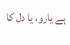ہے یارو، یا دل کا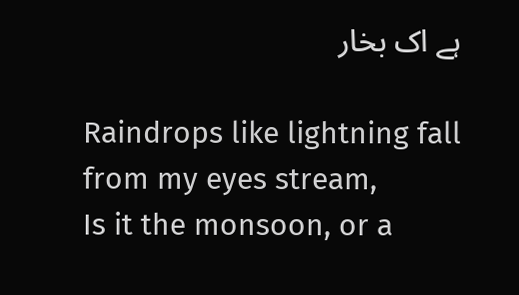ہے اک بخار

Raindrops like lightning fall from my eyes stream,
Is it the monsoon, or a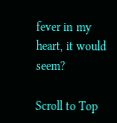fever in my heart, it would seem?

Scroll to Top